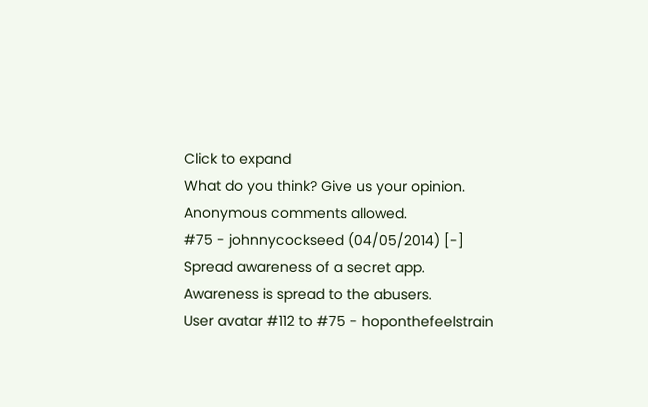Click to expand
What do you think? Give us your opinion. Anonymous comments allowed.
#75 - johnnycockseed (04/05/2014) [-]
Spread awareness of a secret app.
Awareness is spread to the abusers.
User avatar #112 to #75 - hoponthefeelstrain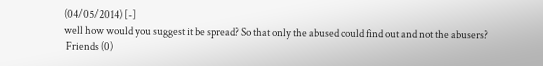(04/05/2014) [-]
well how would you suggest it be spread? So that only the abused could find out and not the abusers?
 Friends (0)